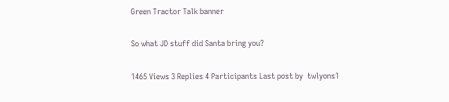Green Tractor Talk banner

So what JD stuff did Santa bring you?

1465 Views 3 Replies 4 Participants Last post by  twlyons1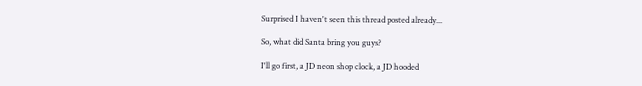Surprised I haven't seen this thread posted already...

So, what did Santa bring you guys?

I'll go first, a JD neon shop clock, a JD hooded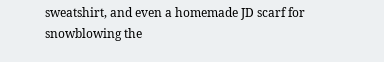sweatshirt, and even a homemade JD scarf for snowblowing the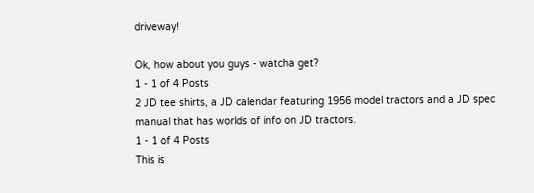driveway!

Ok, how about you guys - watcha get?
1 - 1 of 4 Posts
2 JD tee shirts, a JD calendar featuring 1956 model tractors and a JD spec manual that has worlds of info on JD tractors.
1 - 1 of 4 Posts
This is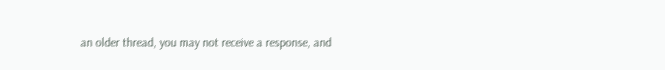an older thread, you may not receive a response, and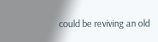could be reviving an old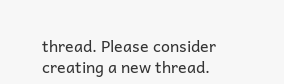thread. Please consider creating a new thread.